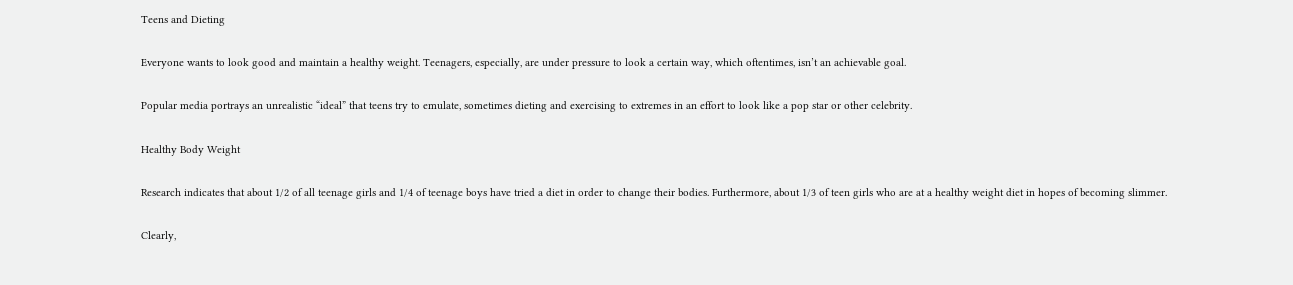Teens and Dieting

Everyone wants to look good and maintain a healthy weight. Teenagers, especially, are under pressure to look a certain way, which oftentimes, isn’t an achievable goal.

Popular media portrays an unrealistic “ideal” that teens try to emulate, sometimes dieting and exercising to extremes in an effort to look like a pop star or other celebrity.

Healthy Body Weight

Research indicates that about 1/2 of all teenage girls and 1/4 of teenage boys have tried a diet in order to change their bodies. Furthermore, about 1/3 of teen girls who are at a healthy weight diet in hopes of becoming slimmer.

Clearly,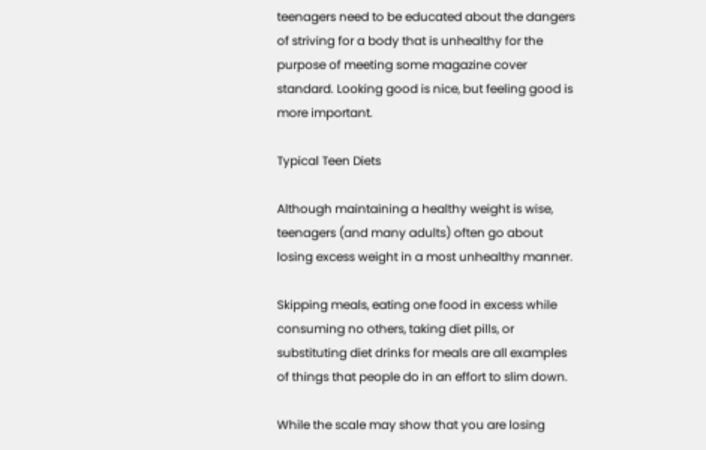teenagers need to be educated about the dangers of striving for a body that is unhealthy for the purpose of meeting some magazine cover standard. Looking good is nice, but feeling good is more important.

Typical Teen Diets

Although maintaining a healthy weight is wise, teenagers (and many adults) often go about losing excess weight in a most unhealthy manner.

Skipping meals, eating one food in excess while consuming no others, taking diet pills, or substituting diet drinks for meals are all examples of things that people do in an effort to slim down.

While the scale may show that you are losing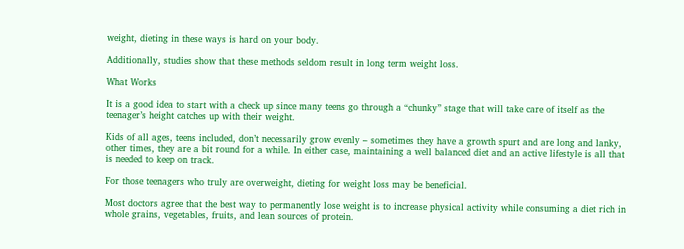weight, dieting in these ways is hard on your body.

Additionally, studies show that these methods seldom result in long term weight loss.

What Works

It is a good idea to start with a check up since many teens go through a “chunky” stage that will take care of itself as the teenager’s height catches up with their weight.

Kids of all ages, teens included, don’t necessarily grow evenly – sometimes they have a growth spurt and are long and lanky, other times, they are a bit round for a while. In either case, maintaining a well balanced diet and an active lifestyle is all that is needed to keep on track.

For those teenagers who truly are overweight, dieting for weight loss may be beneficial.

Most doctors agree that the best way to permanently lose weight is to increase physical activity while consuming a diet rich in whole grains, vegetables, fruits, and lean sources of protein.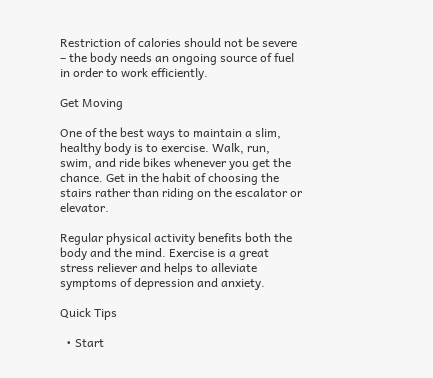Restriction of calories should not be severe – the body needs an ongoing source of fuel in order to work efficiently.

Get Moving

One of the best ways to maintain a slim, healthy body is to exercise. Walk, run, swim, and ride bikes whenever you get the chance. Get in the habit of choosing the stairs rather than riding on the escalator or elevator.

Regular physical activity benefits both the body and the mind. Exercise is a great stress reliever and helps to alleviate symptoms of depression and anxiety.

Quick Tips

  • Start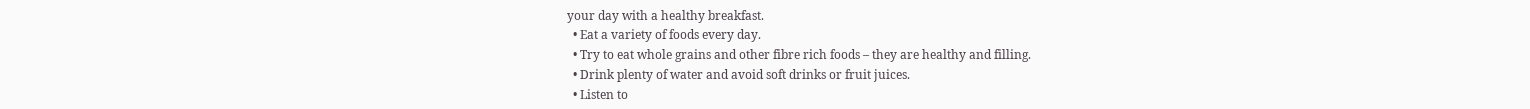your day with a healthy breakfast.
  • Eat a variety of foods every day.
  • Try to eat whole grains and other fibre rich foods – they are healthy and filling.
  • Drink plenty of water and avoid soft drinks or fruit juices.
  • Listen to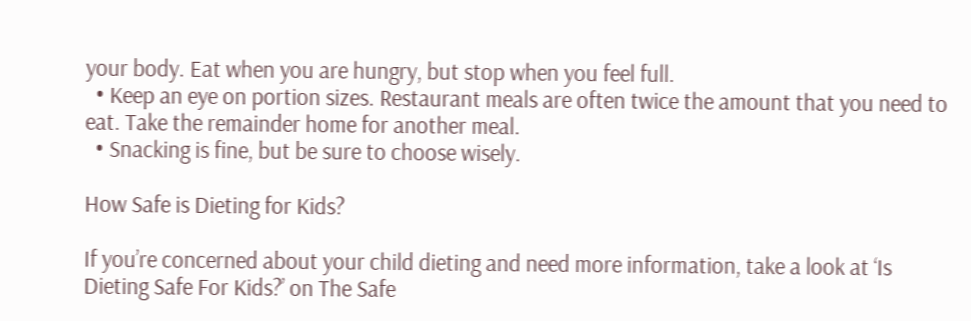your body. Eat when you are hungry, but stop when you feel full.
  • Keep an eye on portion sizes. Restaurant meals are often twice the amount that you need to eat. Take the remainder home for another meal.
  • Snacking is fine, but be sure to choose wisely.

How Safe is Dieting for Kids?

If you’re concerned about your child dieting and need more information, take a look at ‘Is Dieting Safe For Kids?’ on The Safe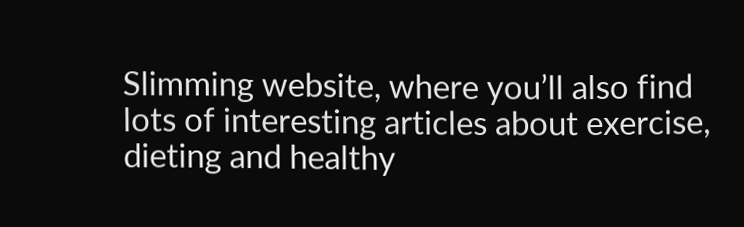Slimming website, where you’ll also find lots of interesting articles about exercise, dieting and healthy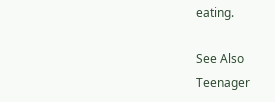eating.

See Also
Teenager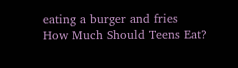eating a burger and fries
How Much Should Teens Eat?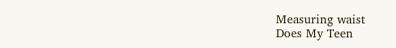Measuring waist
Does My Teen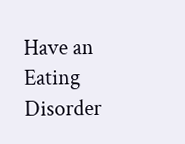Have an Eating Disorder